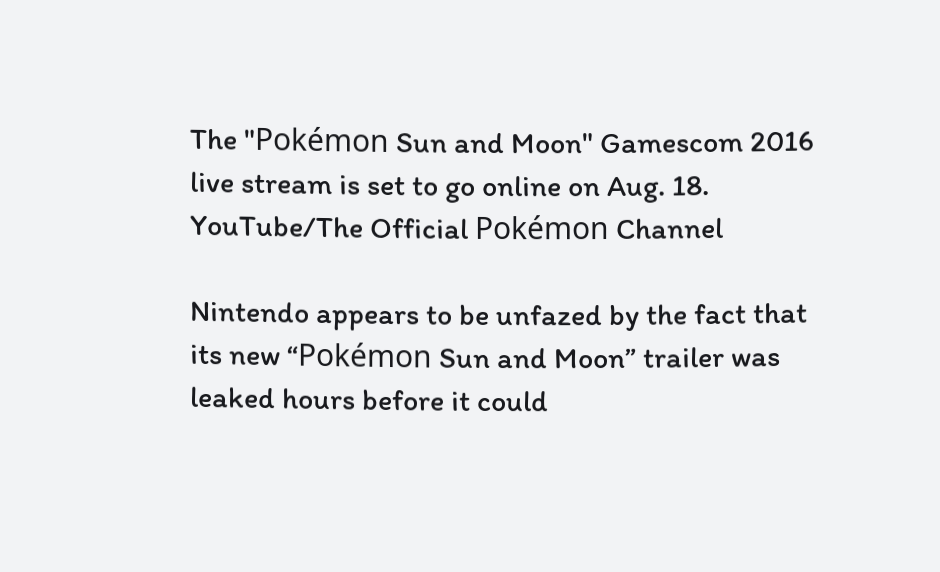The "Pokémon Sun and Moon" Gamescom 2016 live stream is set to go online on Aug. 18. YouTube/The Official Pokémon Channel

Nintendo appears to be unfazed by the fact that its new “Pokémon Sun and Moon” trailer was leaked hours before it could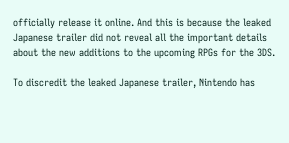officially release it online. And this is because the leaked Japanese trailer did not reveal all the important details about the new additions to the upcoming RPGs for the 3DS.

To discredit the leaked Japanese trailer, Nintendo has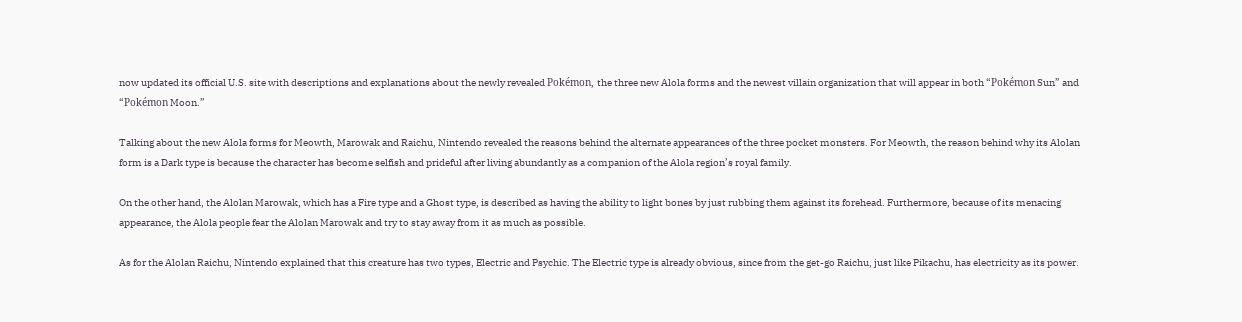now updated its official U.S. site with descriptions and explanations about the newly revealed Pokémon, the three new Alola forms and the newest villain organization that will appear in both “Pokémon Sun” and “Pokémon Moon.”

Talking about the new Alola forms for Meowth, Marowak and Raichu, Nintendo revealed the reasons behind the alternate appearances of the three pocket monsters. For Meowth, the reason behind why its Alolan form is a Dark type is because the character has become selfish and prideful after living abundantly as a companion of the Alola region’s royal family.

On the other hand, the Alolan Marowak, which has a Fire type and a Ghost type, is described as having the ability to light bones by just rubbing them against its forehead. Furthermore, because of its menacing appearance, the Alola people fear the Alolan Marowak and try to stay away from it as much as possible.

As for the Alolan Raichu, Nintendo explained that this creature has two types, Electric and Psychic. The Electric type is already obvious, since from the get-go Raichu, just like Pikachu, has electricity as its power.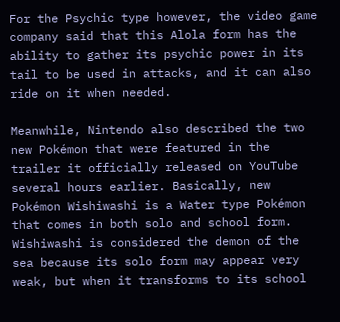For the Psychic type however, the video game company said that this Alola form has the ability to gather its psychic power in its tail to be used in attacks, and it can also ride on it when needed.

Meanwhile, Nintendo also described the two new Pokémon that were featured in the trailer it officially released on YouTube several hours earlier. Basically, new Pokémon Wishiwashi is a Water type Pokémon that comes in both solo and school form. Wishiwashi is considered the demon of the sea because its solo form may appear very weak, but when it transforms to its school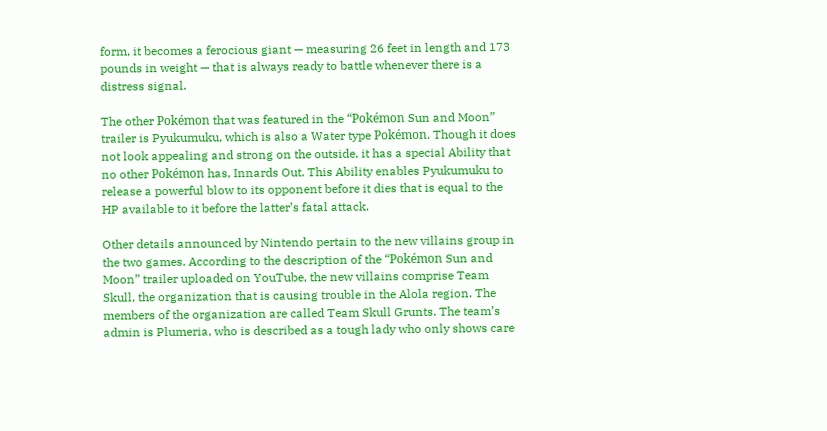form, it becomes a ferocious giant — measuring 26 feet in length and 173 pounds in weight — that is always ready to battle whenever there is a distress signal.

The other Pokémon that was featured in the “Pokémon Sun and Moon” trailer is Pyukumuku, which is also a Water type Pokémon. Though it does not look appealing and strong on the outside, it has a special Ability that no other Pokémon has, Innards Out. This Ability enables Pyukumuku to release a powerful blow to its opponent before it dies that is equal to the HP available to it before the latter’s fatal attack.

Other details announced by Nintendo pertain to the new villains group in the two games. According to the description of the “Pokémon Sun and Moon” trailer uploaded on YouTube, the new villains comprise Team Skull, the organization that is causing trouble in the Alola region. The members of the organization are called Team Skull Grunts. The team’s admin is Plumeria, who is described as a tough lady who only shows care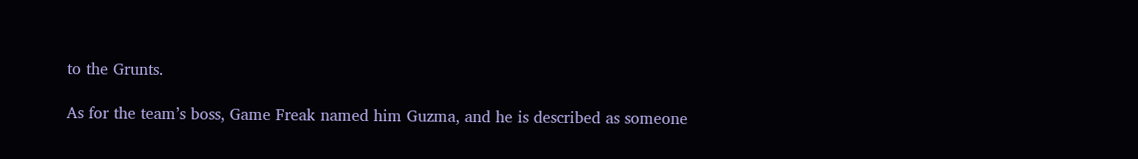to the Grunts.

As for the team’s boss, Game Freak named him Guzma, and he is described as someone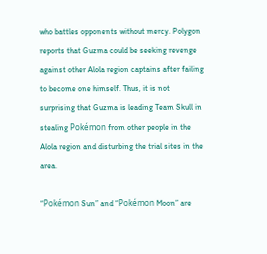who battles opponents without mercy. Polygon reports that Guzma could be seeking revenge against other Alola region captains after failing to become one himself. Thus, it is not surprising that Guzma is leading Team Skull in stealing Pokémon from other people in the Alola region and disturbing the trial sites in the area.

“Pokémon Sun” and “Pokémon Moon” are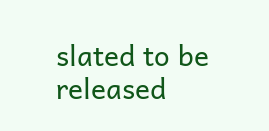slated to be released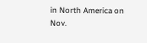in North America on Nov.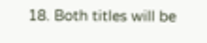18. Both titles will be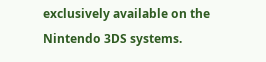exclusively available on the Nintendo 3DS systems.